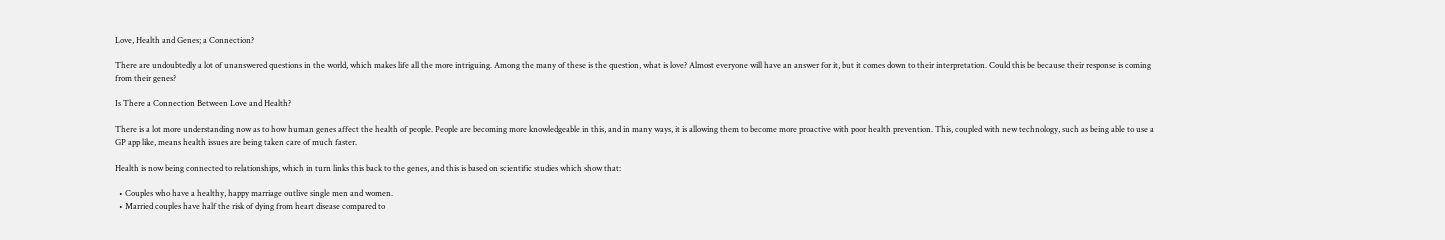Love, Health and Genes; a Connection?

There are undoubtedly a lot of unanswered questions in the world, which makes life all the more intriguing. Among the many of these is the question, what is love? Almost everyone will have an answer for it, but it comes down to their interpretation. Could this be because their response is coming from their genes?

Is There a Connection Between Love and Health?

There is a lot more understanding now as to how human genes affect the health of people. People are becoming more knowledgeable in this, and in many ways, it is allowing them to become more proactive with poor health prevention. This, coupled with new technology, such as being able to use a GP app like, means health issues are being taken care of much faster.

Health is now being connected to relationships, which in turn links this back to the genes, and this is based on scientific studies which show that:

  • Couples who have a healthy, happy marriage outlive single men and women.
  • Married couples have half the risk of dying from heart disease compared to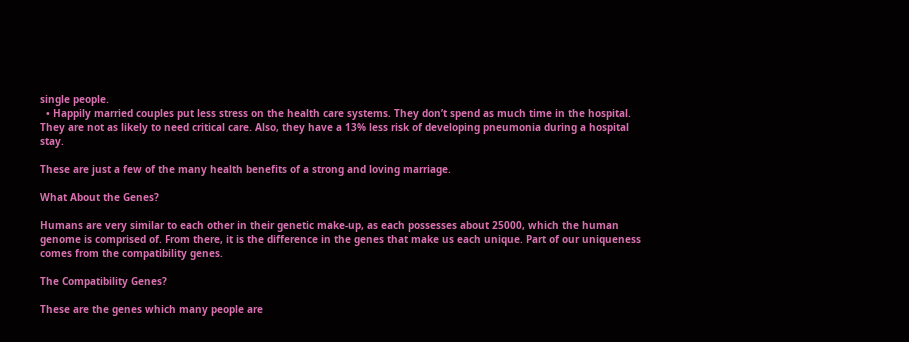single people.
  • Happily married couples put less stress on the health care systems. They don’t spend as much time in the hospital. They are not as likely to need critical care. Also, they have a 13% less risk of developing pneumonia during a hospital stay.

These are just a few of the many health benefits of a strong and loving marriage.

What About the Genes?

Humans are very similar to each other in their genetic make-up, as each possesses about 25000, which the human genome is comprised of. From there, it is the difference in the genes that make us each unique. Part of our uniqueness comes from the compatibility genes.

The Compatibility Genes?

These are the genes which many people are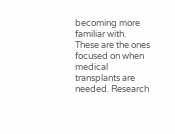becoming more familiar with. These are the ones focused on when medical transplants are needed. Research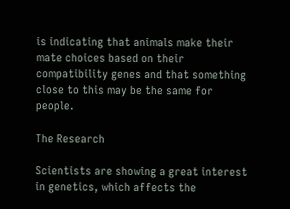is indicating that animals make their mate choices based on their compatibility genes and that something close to this may be the same for people.

The Research

Scientists are showing a great interest in genetics, which affects the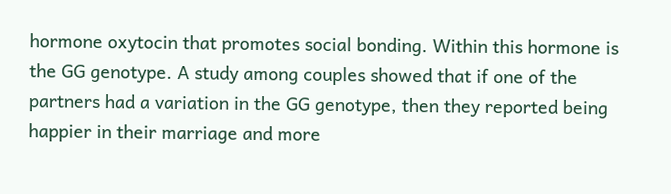hormone oxytocin that promotes social bonding. Within this hormone is the GG genotype. A study among couples showed that if one of the partners had a variation in the GG genotype, then they reported being happier in their marriage and more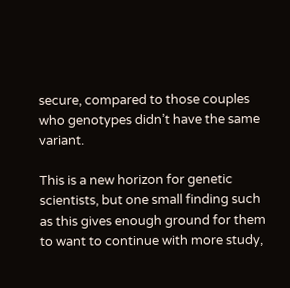secure, compared to those couples who genotypes didn’t have the same variant.

This is a new horizon for genetic scientists, but one small finding such as this gives enough ground for them to want to continue with more study,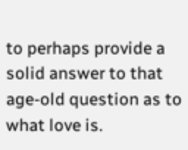to perhaps provide a solid answer to that age-old question as to what love is.